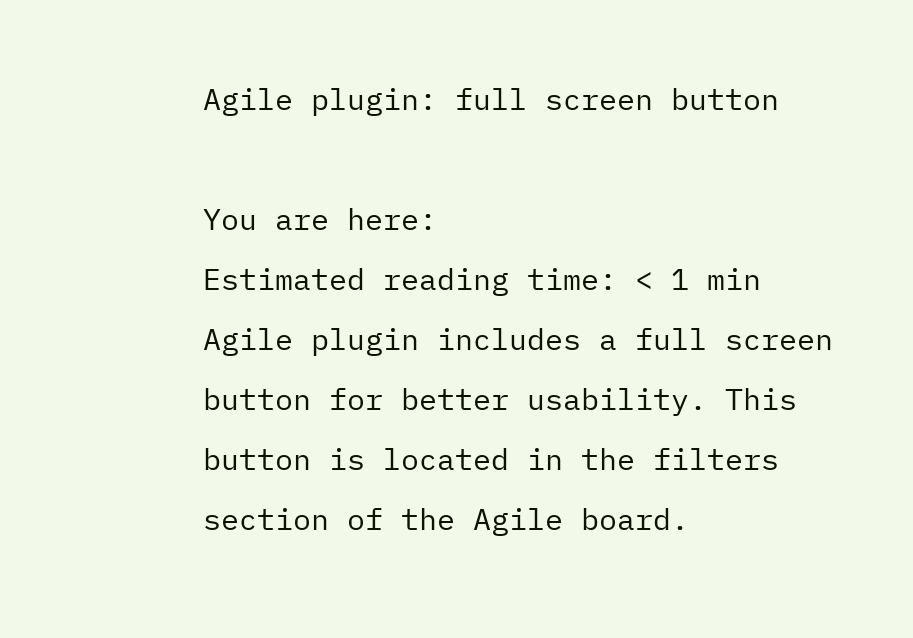Agile plugin: full screen button

You are here:
Estimated reading time: < 1 min
Agile plugin includes a full screen button for better usability. This  button is located in the filters section of the Agile board.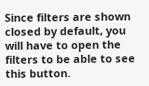Since filters are shown closed by default, you will have to open the filters to be able to see this button.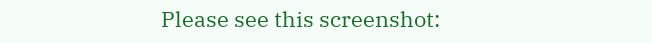Please see this screenshot: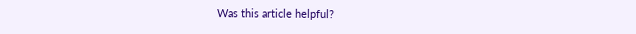Was this article helpful?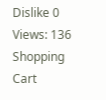Dislike 0
Views: 136
Shopping Cart